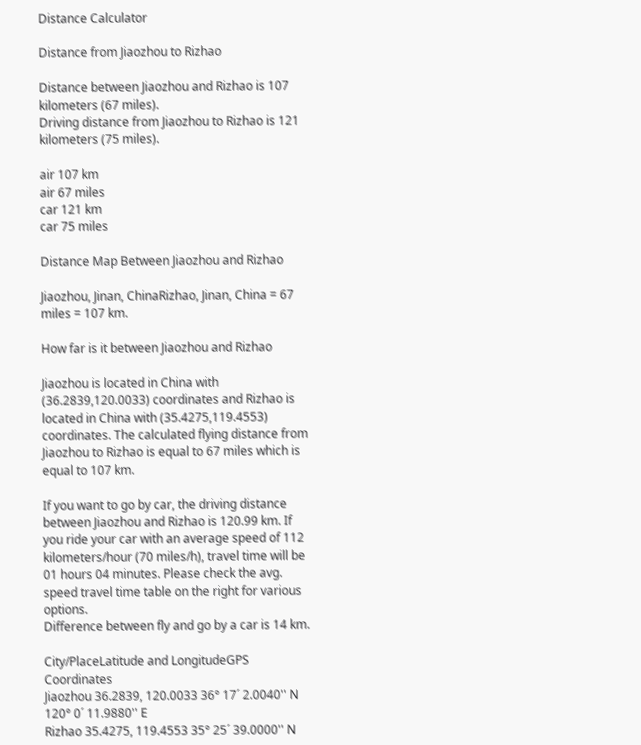Distance Calculator

Distance from Jiaozhou to Rizhao

Distance between Jiaozhou and Rizhao is 107 kilometers (67 miles).
Driving distance from Jiaozhou to Rizhao is 121 kilometers (75 miles).

air 107 km
air 67 miles
car 121 km
car 75 miles

Distance Map Between Jiaozhou and Rizhao

Jiaozhou, Jinan, ChinaRizhao, Jinan, China = 67 miles = 107 km.

How far is it between Jiaozhou and Rizhao

Jiaozhou is located in China with (36.2839,120.0033) coordinates and Rizhao is located in China with (35.4275,119.4553) coordinates. The calculated flying distance from Jiaozhou to Rizhao is equal to 67 miles which is equal to 107 km.

If you want to go by car, the driving distance between Jiaozhou and Rizhao is 120.99 km. If you ride your car with an average speed of 112 kilometers/hour (70 miles/h), travel time will be 01 hours 04 minutes. Please check the avg. speed travel time table on the right for various options.
Difference between fly and go by a car is 14 km.

City/PlaceLatitude and LongitudeGPS Coordinates
Jiaozhou 36.2839, 120.0033 36° 17´ 2.0040'' N
120° 0´ 11.9880'' E
Rizhao 35.4275, 119.4553 35° 25´ 39.0000'' N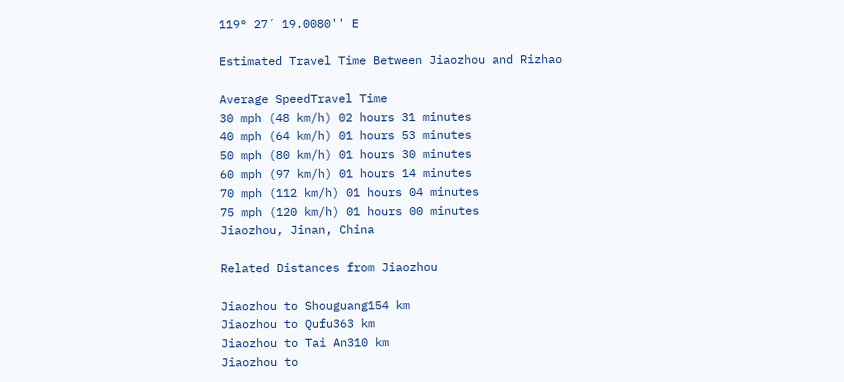119° 27´ 19.0080'' E

Estimated Travel Time Between Jiaozhou and Rizhao

Average SpeedTravel Time
30 mph (48 km/h) 02 hours 31 minutes
40 mph (64 km/h) 01 hours 53 minutes
50 mph (80 km/h) 01 hours 30 minutes
60 mph (97 km/h) 01 hours 14 minutes
70 mph (112 km/h) 01 hours 04 minutes
75 mph (120 km/h) 01 hours 00 minutes
Jiaozhou, Jinan, China

Related Distances from Jiaozhou

Jiaozhou to Shouguang154 km
Jiaozhou to Qufu363 km
Jiaozhou to Tai An310 km
Jiaozhou to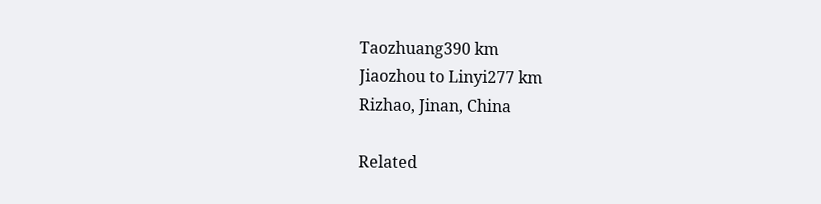Taozhuang390 km
Jiaozhou to Linyi277 km
Rizhao, Jinan, China

Related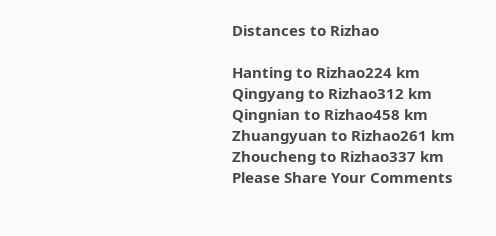Distances to Rizhao

Hanting to Rizhao224 km
Qingyang to Rizhao312 km
Qingnian to Rizhao458 km
Zhuangyuan to Rizhao261 km
Zhoucheng to Rizhao337 km
Please Share Your Comments